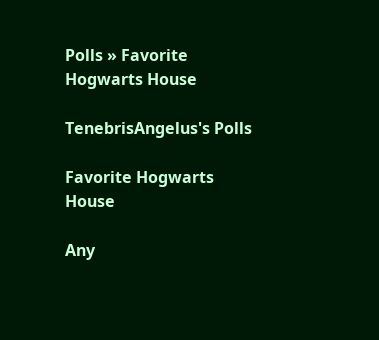Polls » Favorite Hogwarts House

TenebrisAngelus's Polls

Favorite Hogwarts House

Any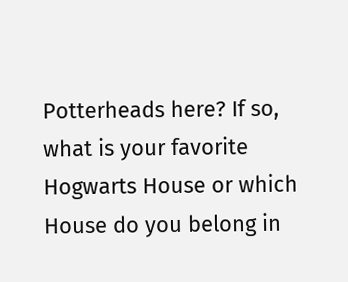Potterheads here? If so, what is your favorite Hogwarts House or which House do you belong in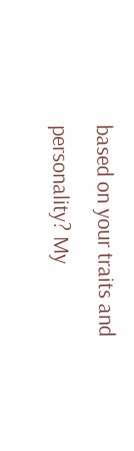based on your traits and personality? My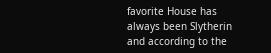favorite House has always been Slytherin and according to the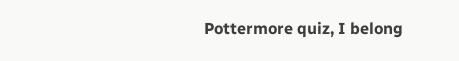Pottermore quiz, I belong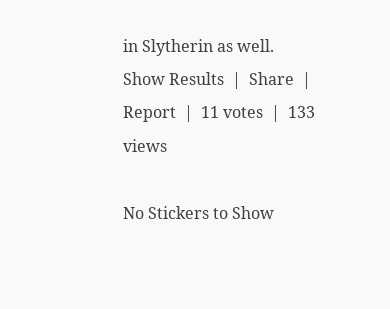in Slytherin as well.
Show Results  |  Share  |  Report  |  11 votes  |  133 views

No Stickers to Show